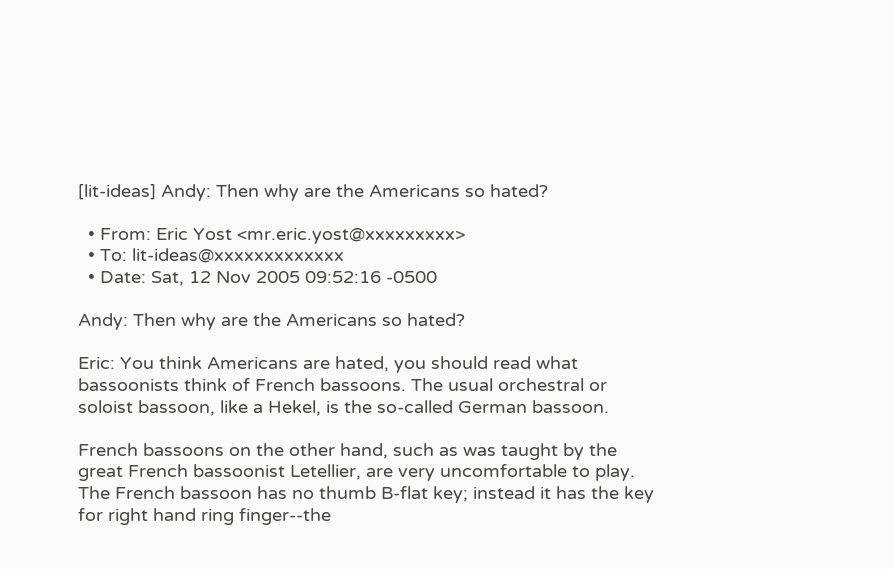[lit-ideas] Andy: Then why are the Americans so hated?

  • From: Eric Yost <mr.eric.yost@xxxxxxxxx>
  • To: lit-ideas@xxxxxxxxxxxxx
  • Date: Sat, 12 Nov 2005 09:52:16 -0500

Andy: Then why are the Americans so hated?

Eric: You think Americans are hated, you should read what bassoonists think of French bassoons. The usual orchestral or soloist bassoon, like a Hekel, is the so-called German bassoon.

French bassoons on the other hand, such as was taught by the great French bassoonist Letellier, are very uncomfortable to play. The French bassoon has no thumb B-flat key; instead it has the key for right hand ring finger--the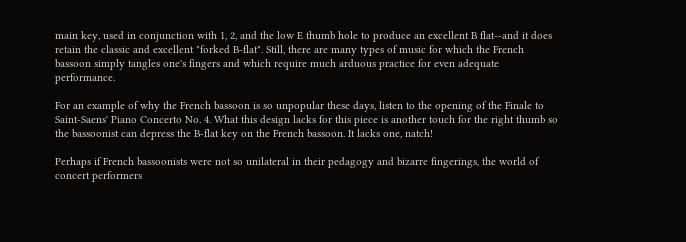main key, used in conjunction with 1, 2, and the low E thumb hole to produce an excellent B flat--and it does retain the classic and excellent "forked B-flat". Still, there are many types of music for which the French bassoon simply tangles one's fingers and which require much arduous practice for even adequate performance.

For an example of why the French bassoon is so unpopular these days, listen to the opening of the Finale to Saint-Saens' Piano Concerto No. 4. What this design lacks for this piece is another touch for the right thumb so the bassoonist can depress the B-flat key on the French bassoon. It lacks one, natch!

Perhaps if French bassoonists were not so unilateral in their pedagogy and bizarre fingerings, the world of concert performers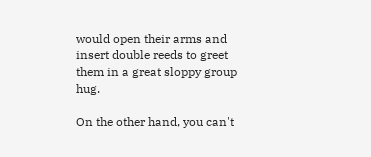would open their arms and insert double reeds to greet them in a great sloppy group hug.

On the other hand, you can't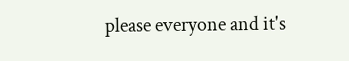please everyone and it's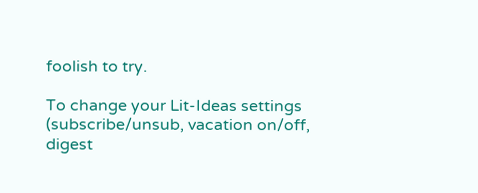foolish to try.

To change your Lit-Ideas settings (subscribe/unsub, vacation on/off,
digest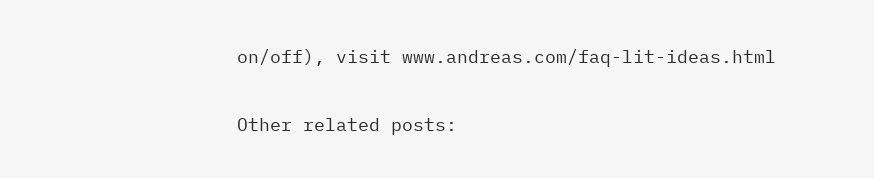on/off), visit www.andreas.com/faq-lit-ideas.html

Other related posts: